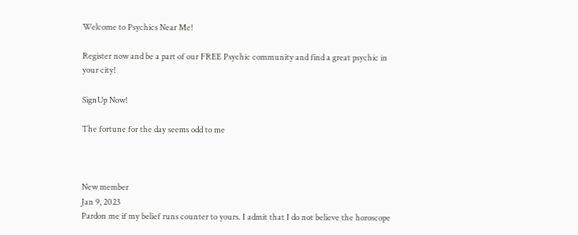Welcome to Psychics Near Me!

Register now and be a part of our FREE Psychic community and find a great psychic in your city!

SignUp Now!

The fortune for the day seems odd to me



New member
Jan 9, 2023
Pardon me if my belief runs counter to yours. I admit that I do not believe the horoscope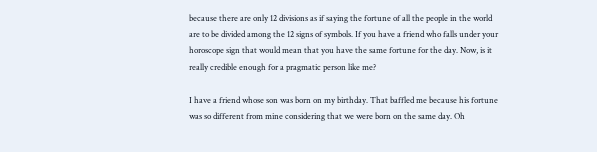because there are only 12 divisions as if saying the fortune of all the people in the world are to be divided among the 12 signs of symbols. If you have a friend who falls under your horoscope sign that would mean that you have the same fortune for the day. Now, is it really credible enough for a pragmatic person like me?

I have a friend whose son was born on my birthday. That baffled me because his fortune was so different from mine considering that we were born on the same day. Oh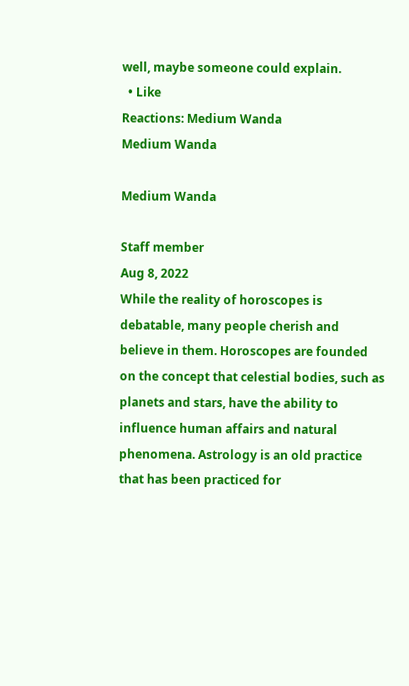well, maybe someone could explain.
  • Like
Reactions: Medium Wanda
Medium Wanda

Medium Wanda

Staff member
Aug 8, 2022
While the reality of horoscopes is debatable, many people cherish and believe in them. Horoscopes are founded on the concept that celestial bodies, such as planets and stars, have the ability to influence human affairs and natural phenomena. Astrology is an old practice that has been practiced for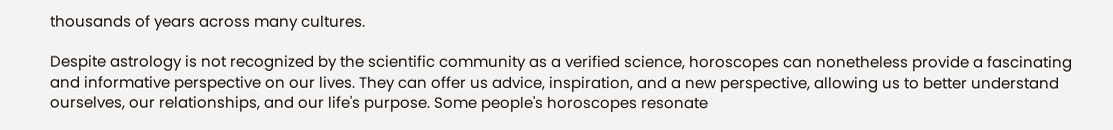thousands of years across many cultures.

Despite astrology is not recognized by the scientific community as a verified science, horoscopes can nonetheless provide a fascinating and informative perspective on our lives. They can offer us advice, inspiration, and a new perspective, allowing us to better understand ourselves, our relationships, and our life's purpose. Some people's horoscopes resonate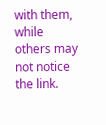with them, while others may not notice the link.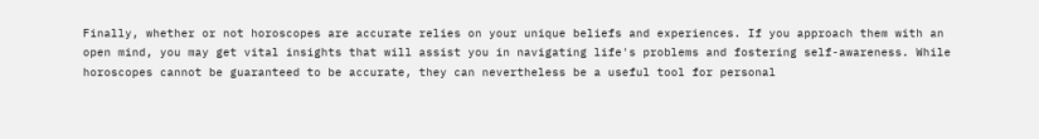Finally, whether or not horoscopes are accurate relies on your unique beliefs and experiences. If you approach them with an open mind, you may get vital insights that will assist you in navigating life's problems and fostering self-awareness. While horoscopes cannot be guaranteed to be accurate, they can nevertheless be a useful tool for personal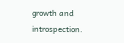growth and introspection.